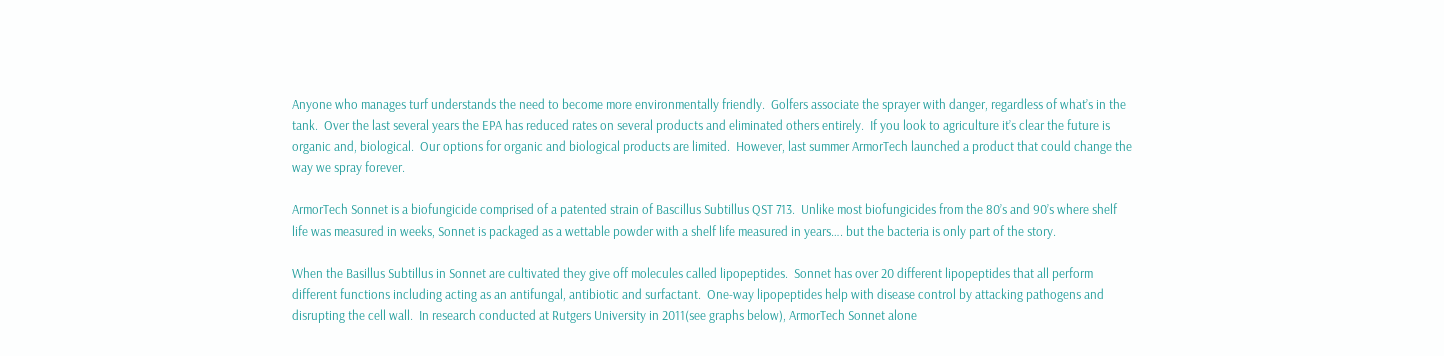Anyone who manages turf understands the need to become more environmentally friendly.  Golfers associate the sprayer with danger, regardless of what’s in the tank.  Over the last several years the EPA has reduced rates on several products and eliminated others entirely.  If you look to agriculture it’s clear the future is organic and, biological.  Our options for organic and biological products are limited.  However, last summer ArmorTech launched a product that could change the way we spray forever.

ArmorTech Sonnet is a biofungicide comprised of a patented strain of Bascillus Subtillus QST 713.  Unlike most biofungicides from the 80’s and 90’s where shelf life was measured in weeks, Sonnet is packaged as a wettable powder with a shelf life measured in years…. but the bacteria is only part of the story.

When the Basillus Subtillus in Sonnet are cultivated they give off molecules called lipopeptides.  Sonnet has over 20 different lipopeptides that all perform different functions including acting as an antifungal, antibiotic and surfactant.  One-way lipopeptides help with disease control by attacking pathogens and disrupting the cell wall.  In research conducted at Rutgers University in 2011(see graphs below), ArmorTech Sonnet alone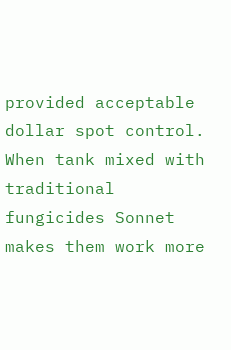provided acceptable dollar spot control.  When tank mixed with traditional fungicides Sonnet makes them work more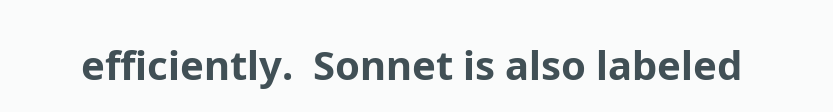efficiently.  Sonnet is also labeled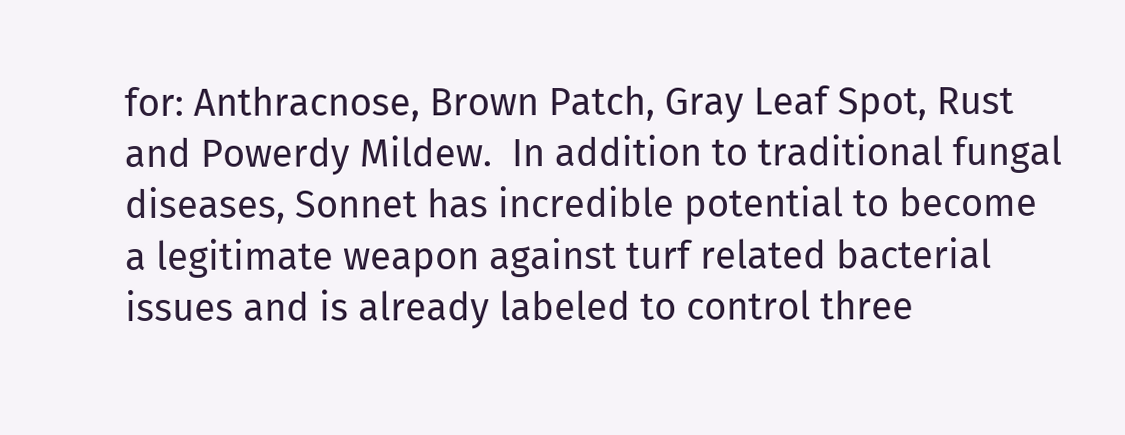for: Anthracnose, Brown Patch, Gray Leaf Spot, Rust and Powerdy Mildew.  In addition to traditional fungal diseases, Sonnet has incredible potential to become a legitimate weapon against turf related bacterial issues and is already labeled to control three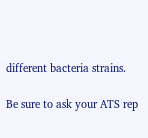different bacteria strains.

Be sure to ask your ATS rep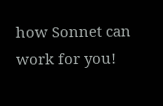how Sonnet can work for you!